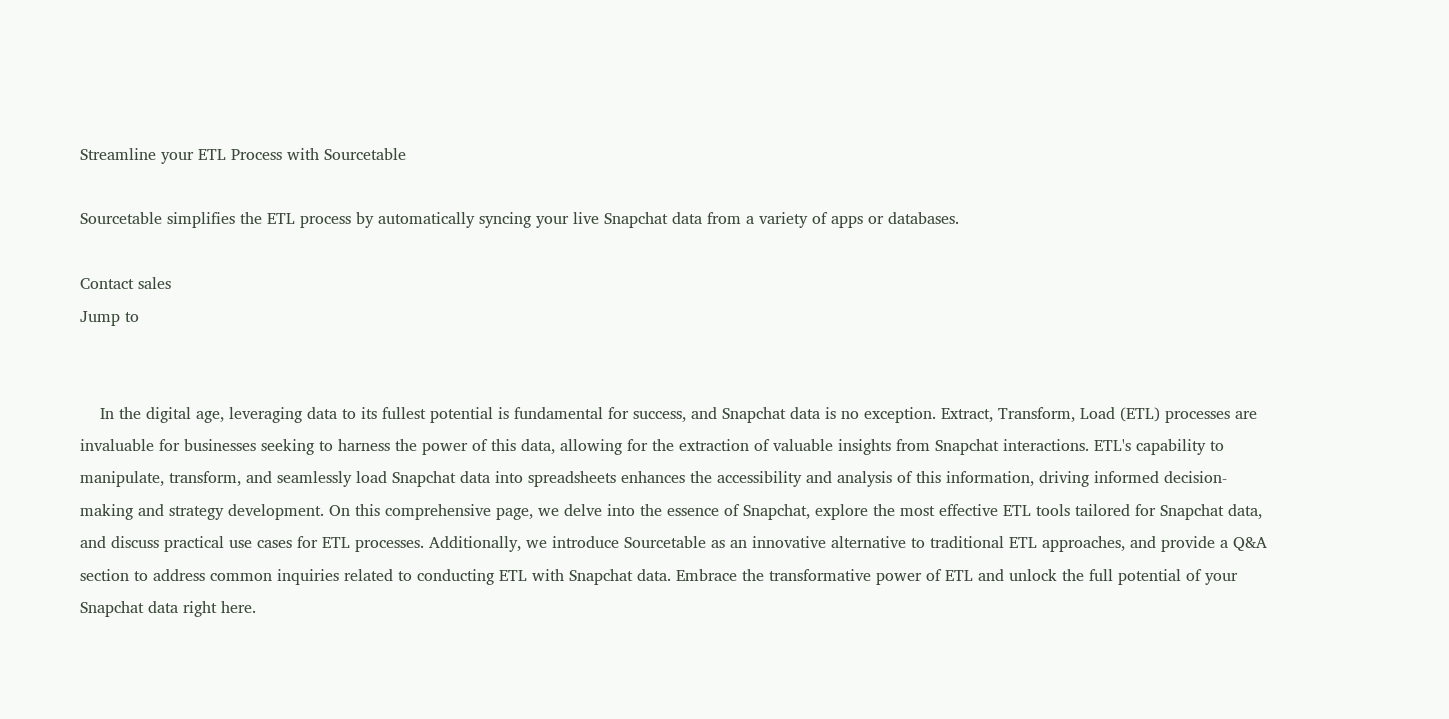Streamline your ETL Process with Sourcetable

Sourcetable simplifies the ETL process by automatically syncing your live Snapchat data from a variety of apps or databases.

Contact sales
Jump to


    In the digital age, leveraging data to its fullest potential is fundamental for success, and Snapchat data is no exception. Extract, Transform, Load (ETL) processes are invaluable for businesses seeking to harness the power of this data, allowing for the extraction of valuable insights from Snapchat interactions. ETL's capability to manipulate, transform, and seamlessly load Snapchat data into spreadsheets enhances the accessibility and analysis of this information, driving informed decision-making and strategy development. On this comprehensive page, we delve into the essence of Snapchat, explore the most effective ETL tools tailored for Snapchat data, and discuss practical use cases for ETL processes. Additionally, we introduce Sourcetable as an innovative alternative to traditional ETL approaches, and provide a Q&A section to address common inquiries related to conducting ETL with Snapchat data. Embrace the transformative power of ETL and unlock the full potential of your Snapchat data right here.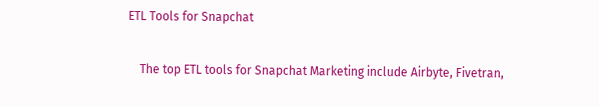ETL Tools for Snapchat

    The top ETL tools for Snapchat Marketing include Airbyte, Fivetran,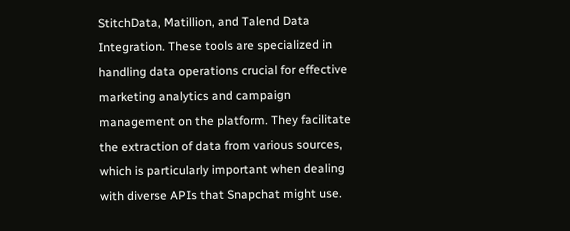StitchData, Matillion, and Talend Data Integration. These tools are specialized in handling data operations crucial for effective marketing analytics and campaign management on the platform. They facilitate the extraction of data from various sources, which is particularly important when dealing with diverse APIs that Snapchat might use.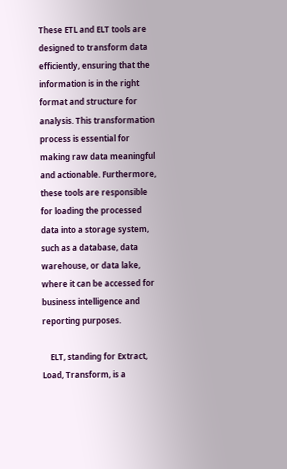These ETL and ELT tools are designed to transform data efficiently, ensuring that the information is in the right format and structure for analysis. This transformation process is essential for making raw data meaningful and actionable. Furthermore, these tools are responsible for loading the processed data into a storage system, such as a database, data warehouse, or data lake, where it can be accessed for business intelligence and reporting purposes.

    ELT, standing for Extract, Load, Transform, is a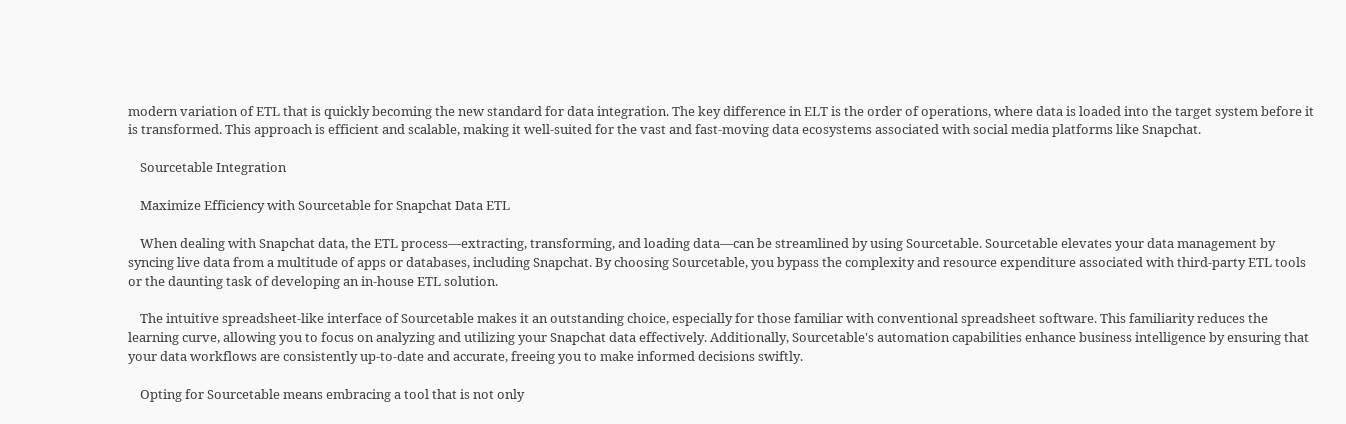modern variation of ETL that is quickly becoming the new standard for data integration. The key difference in ELT is the order of operations, where data is loaded into the target system before it is transformed. This approach is efficient and scalable, making it well-suited for the vast and fast-moving data ecosystems associated with social media platforms like Snapchat.

    Sourcetable Integration

    Maximize Efficiency with Sourcetable for Snapchat Data ETL

    When dealing with Snapchat data, the ETL process—extracting, transforming, and loading data—can be streamlined by using Sourcetable. Sourcetable elevates your data management by syncing live data from a multitude of apps or databases, including Snapchat. By choosing Sourcetable, you bypass the complexity and resource expenditure associated with third-party ETL tools or the daunting task of developing an in-house ETL solution.

    The intuitive spreadsheet-like interface of Sourcetable makes it an outstanding choice, especially for those familiar with conventional spreadsheet software. This familiarity reduces the learning curve, allowing you to focus on analyzing and utilizing your Snapchat data effectively. Additionally, Sourcetable's automation capabilities enhance business intelligence by ensuring that your data workflows are consistently up-to-date and accurate, freeing you to make informed decisions swiftly.

    Opting for Sourcetable means embracing a tool that is not only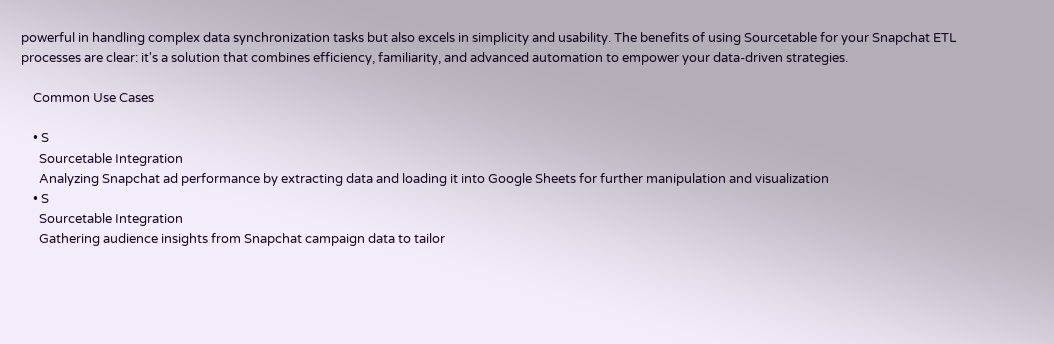powerful in handling complex data synchronization tasks but also excels in simplicity and usability. The benefits of using Sourcetable for your Snapchat ETL processes are clear: it's a solution that combines efficiency, familiarity, and advanced automation to empower your data-driven strategies.

    Common Use Cases

    • S
      Sourcetable Integration
      Analyzing Snapchat ad performance by extracting data and loading it into Google Sheets for further manipulation and visualization
    • S
      Sourcetable Integration
      Gathering audience insights from Snapchat campaign data to tailor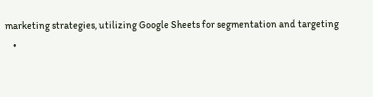marketing strategies, utilizing Google Sheets for segmentation and targeting
    •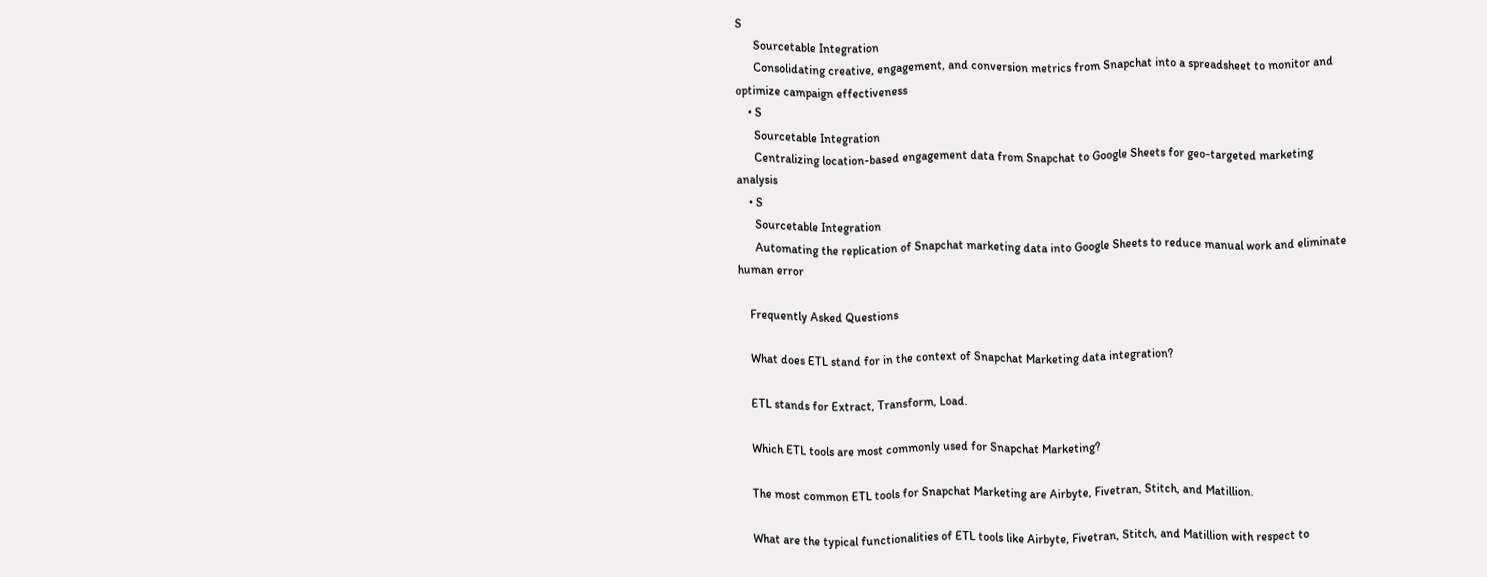S
      Sourcetable Integration
      Consolidating creative, engagement, and conversion metrics from Snapchat into a spreadsheet to monitor and optimize campaign effectiveness
    • S
      Sourcetable Integration
      Centralizing location-based engagement data from Snapchat to Google Sheets for geo-targeted marketing analysis
    • S
      Sourcetable Integration
      Automating the replication of Snapchat marketing data into Google Sheets to reduce manual work and eliminate human error

    Frequently Asked Questions

    What does ETL stand for in the context of Snapchat Marketing data integration?

    ETL stands for Extract, Transform, Load.

    Which ETL tools are most commonly used for Snapchat Marketing?

    The most common ETL tools for Snapchat Marketing are Airbyte, Fivetran, Stitch, and Matillion.

    What are the typical functionalities of ETL tools like Airbyte, Fivetran, Stitch, and Matillion with respect to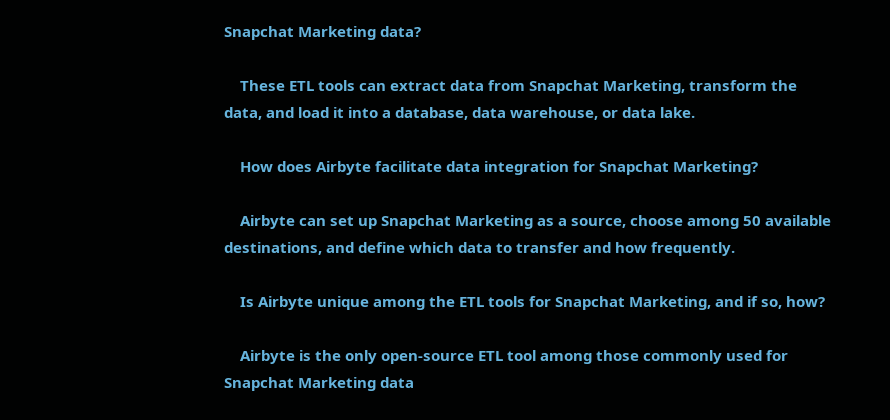Snapchat Marketing data?

    These ETL tools can extract data from Snapchat Marketing, transform the data, and load it into a database, data warehouse, or data lake.

    How does Airbyte facilitate data integration for Snapchat Marketing?

    Airbyte can set up Snapchat Marketing as a source, choose among 50 available destinations, and define which data to transfer and how frequently.

    Is Airbyte unique among the ETL tools for Snapchat Marketing, and if so, how?

    Airbyte is the only open-source ETL tool among those commonly used for Snapchat Marketing data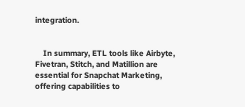integration.


    In summary, ETL tools like Airbyte, Fivetran, Stitch, and Matillion are essential for Snapchat Marketing, offering capabilities to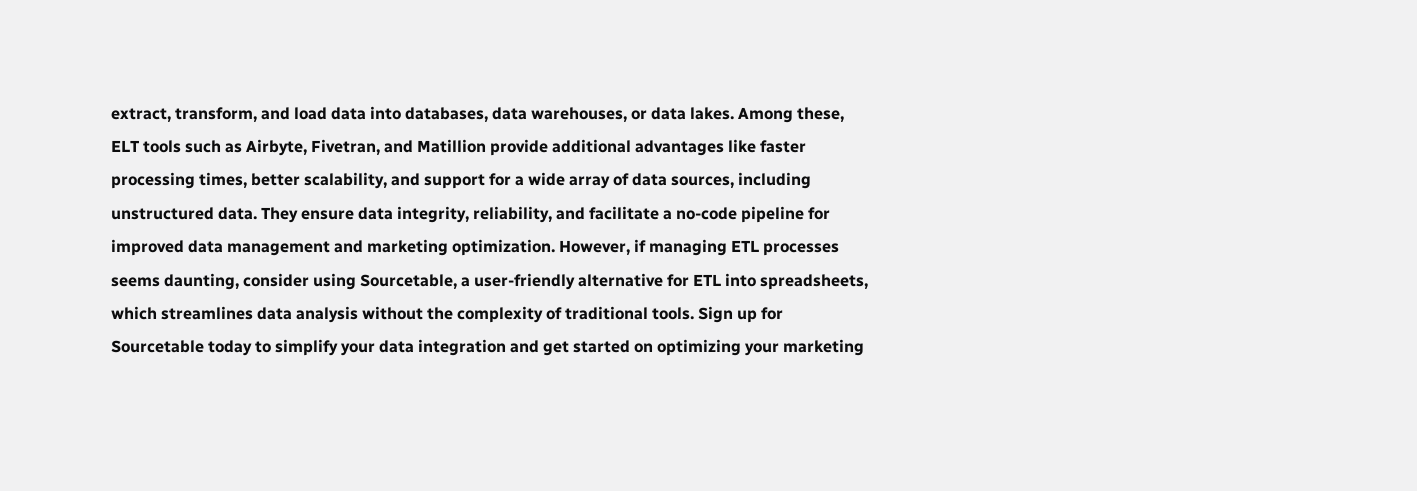extract, transform, and load data into databases, data warehouses, or data lakes. Among these, ELT tools such as Airbyte, Fivetran, and Matillion provide additional advantages like faster processing times, better scalability, and support for a wide array of data sources, including unstructured data. They ensure data integrity, reliability, and facilitate a no-code pipeline for improved data management and marketing optimization. However, if managing ETL processes seems daunting, consider using Sourcetable, a user-friendly alternative for ETL into spreadsheets, which streamlines data analysis without the complexity of traditional tools. Sign up for Sourcetable today to simplify your data integration and get started on optimizing your marketing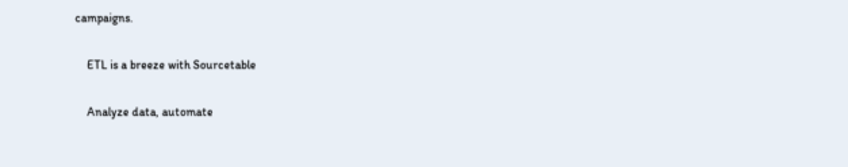campaigns.

    ETL is a breeze with Sourcetable

    Analyze data, automate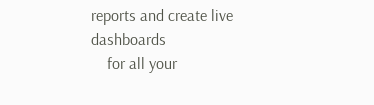reports and create live dashboards
    for all your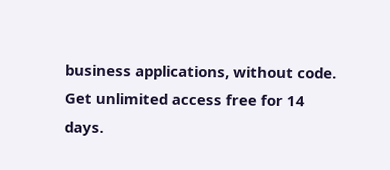business applications, without code. Get unlimited access free for 14 days.